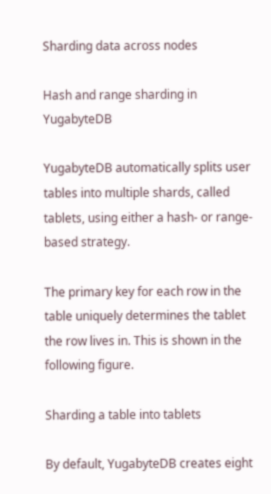Sharding data across nodes

Hash and range sharding in YugabyteDB

YugabyteDB automatically splits user tables into multiple shards, called tablets, using either a hash- or range- based strategy.

The primary key for each row in the table uniquely determines the tablet the row lives in. This is shown in the following figure.

Sharding a table into tablets

By default, YugabyteDB creates eight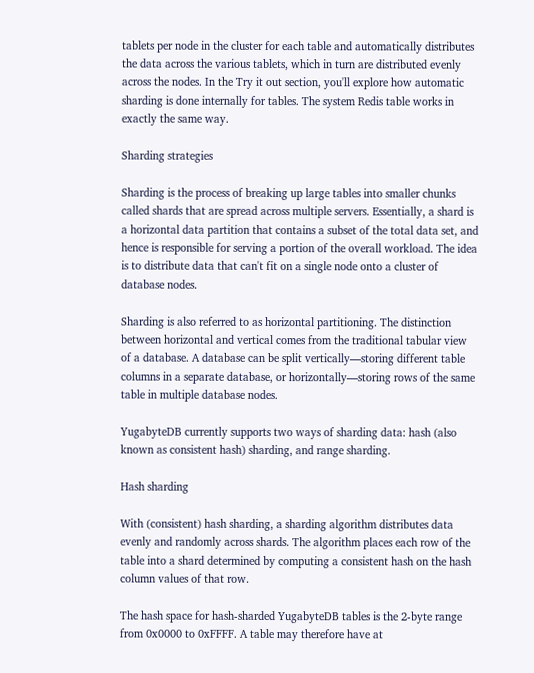tablets per node in the cluster for each table and automatically distributes the data across the various tablets, which in turn are distributed evenly across the nodes. In the Try it out section, you'll explore how automatic sharding is done internally for tables. The system Redis table works in exactly the same way.

Sharding strategies

Sharding is the process of breaking up large tables into smaller chunks called shards that are spread across multiple servers. Essentially, a shard is a horizontal data partition that contains a subset of the total data set, and hence is responsible for serving a portion of the overall workload. The idea is to distribute data that can't fit on a single node onto a cluster of database nodes.

Sharding is also referred to as horizontal partitioning. The distinction between horizontal and vertical comes from the traditional tabular view of a database. A database can be split vertically—storing different table columns in a separate database, or horizontally—storing rows of the same table in multiple database nodes.

YugabyteDB currently supports two ways of sharding data: hash (also known as consistent hash) sharding, and range sharding.

Hash sharding

With (consistent) hash sharding, a sharding algorithm distributes data evenly and randomly across shards. The algorithm places each row of the table into a shard determined by computing a consistent hash on the hash column values of that row.

The hash space for hash-sharded YugabyteDB tables is the 2-byte range from 0x0000 to 0xFFFF. A table may therefore have at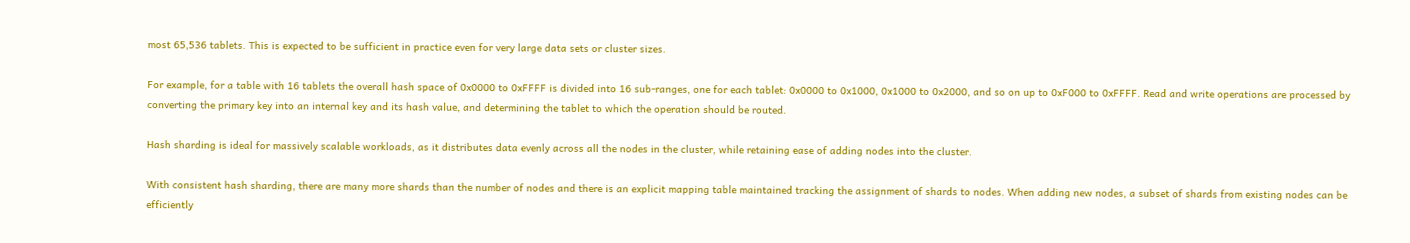most 65,536 tablets. This is expected to be sufficient in practice even for very large data sets or cluster sizes.

For example, for a table with 16 tablets the overall hash space of 0x0000 to 0xFFFF is divided into 16 sub-ranges, one for each tablet: 0x0000 to 0x1000, 0x1000 to 0x2000, and so on up to 0xF000 to 0xFFFF. Read and write operations are processed by converting the primary key into an internal key and its hash value, and determining the tablet to which the operation should be routed.

Hash sharding is ideal for massively scalable workloads, as it distributes data evenly across all the nodes in the cluster, while retaining ease of adding nodes into the cluster.

With consistent hash sharding, there are many more shards than the number of nodes and there is an explicit mapping table maintained tracking the assignment of shards to nodes. When adding new nodes, a subset of shards from existing nodes can be efficiently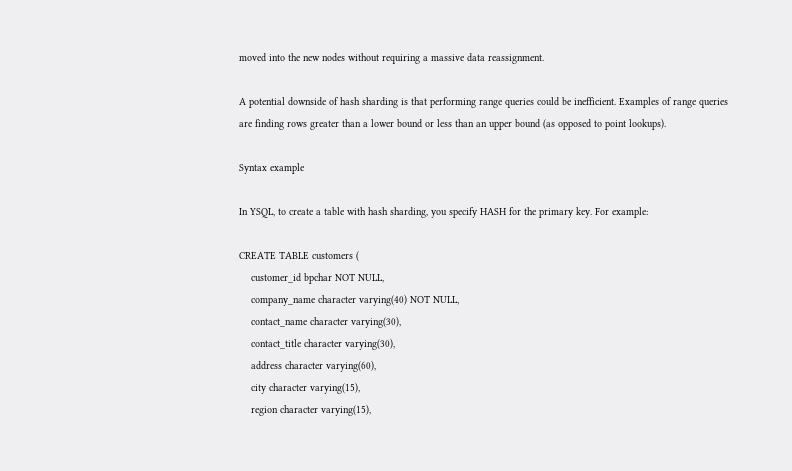moved into the new nodes without requiring a massive data reassignment.

A potential downside of hash sharding is that performing range queries could be inefficient. Examples of range queries are finding rows greater than a lower bound or less than an upper bound (as opposed to point lookups).

Syntax example

In YSQL, to create a table with hash sharding, you specify HASH for the primary key. For example:

CREATE TABLE customers (
    customer_id bpchar NOT NULL,
    company_name character varying(40) NOT NULL,
    contact_name character varying(30),
    contact_title character varying(30),
    address character varying(60),
    city character varying(15),
    region character varying(15),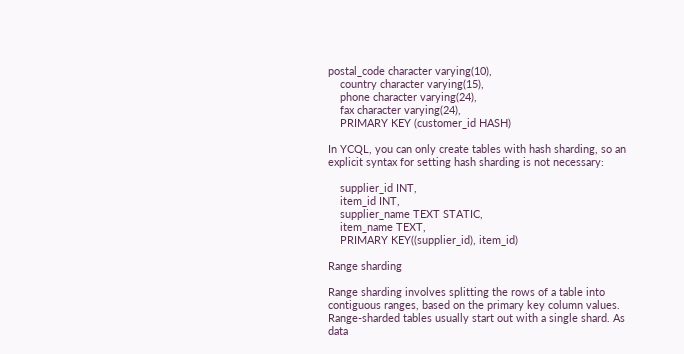postal_code character varying(10),
    country character varying(15),
    phone character varying(24),
    fax character varying(24),
    PRIMARY KEY (customer_id HASH)

In YCQL, you can only create tables with hash sharding, so an explicit syntax for setting hash sharding is not necessary:

    supplier_id INT,
    item_id INT,
    supplier_name TEXT STATIC,
    item_name TEXT,
    PRIMARY KEY((supplier_id), item_id)

Range sharding

Range sharding involves splitting the rows of a table into contiguous ranges, based on the primary key column values. Range-sharded tables usually start out with a single shard. As data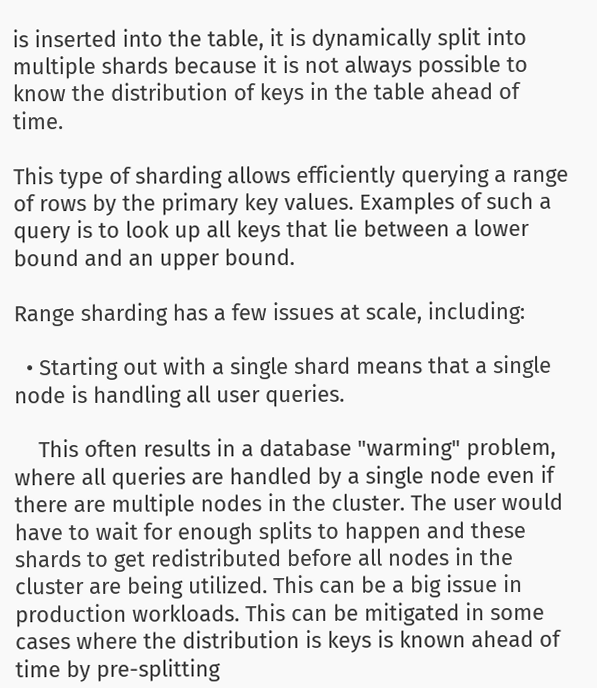is inserted into the table, it is dynamically split into multiple shards because it is not always possible to know the distribution of keys in the table ahead of time.

This type of sharding allows efficiently querying a range of rows by the primary key values. Examples of such a query is to look up all keys that lie between a lower bound and an upper bound.

Range sharding has a few issues at scale, including:

  • Starting out with a single shard means that a single node is handling all user queries.

    This often results in a database "warming" problem, where all queries are handled by a single node even if there are multiple nodes in the cluster. The user would have to wait for enough splits to happen and these shards to get redistributed before all nodes in the cluster are being utilized. This can be a big issue in production workloads. This can be mitigated in some cases where the distribution is keys is known ahead of time by pre-splitting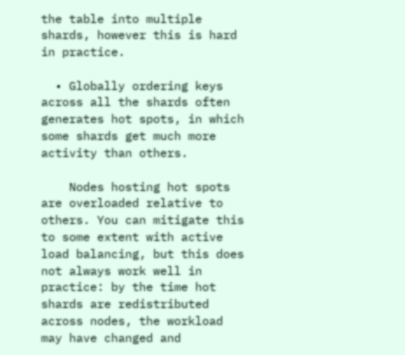the table into multiple shards, however this is hard in practice.

  • Globally ordering keys across all the shards often generates hot spots, in which some shards get much more activity than others.

    Nodes hosting hot spots are overloaded relative to others. You can mitigate this to some extent with active load balancing, but this does not always work well in practice: by the time hot shards are redistributed across nodes, the workload may have changed and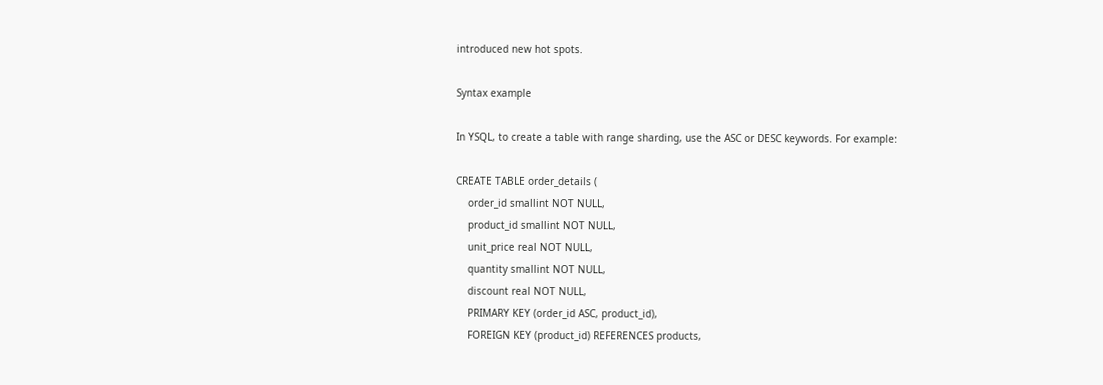introduced new hot spots.

Syntax example

In YSQL, to create a table with range sharding, use the ASC or DESC keywords. For example:

CREATE TABLE order_details (
    order_id smallint NOT NULL,
    product_id smallint NOT NULL,
    unit_price real NOT NULL,
    quantity smallint NOT NULL,
    discount real NOT NULL,
    PRIMARY KEY (order_id ASC, product_id),
    FOREIGN KEY (product_id) REFERENCES products,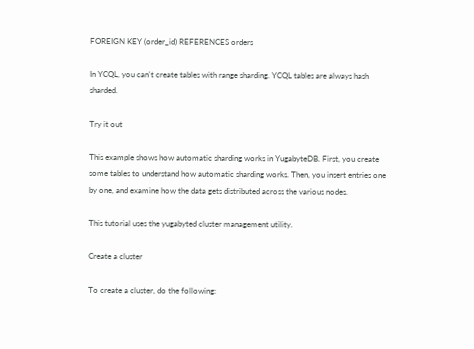FOREIGN KEY (order_id) REFERENCES orders

In YCQL, you can't create tables with range sharding. YCQL tables are always hash sharded.

Try it out

This example shows how automatic sharding works in YugabyteDB. First, you create some tables to understand how automatic sharding works. Then, you insert entries one by one, and examine how the data gets distributed across the various nodes.

This tutorial uses the yugabyted cluster management utility.

Create a cluster

To create a cluster, do the following: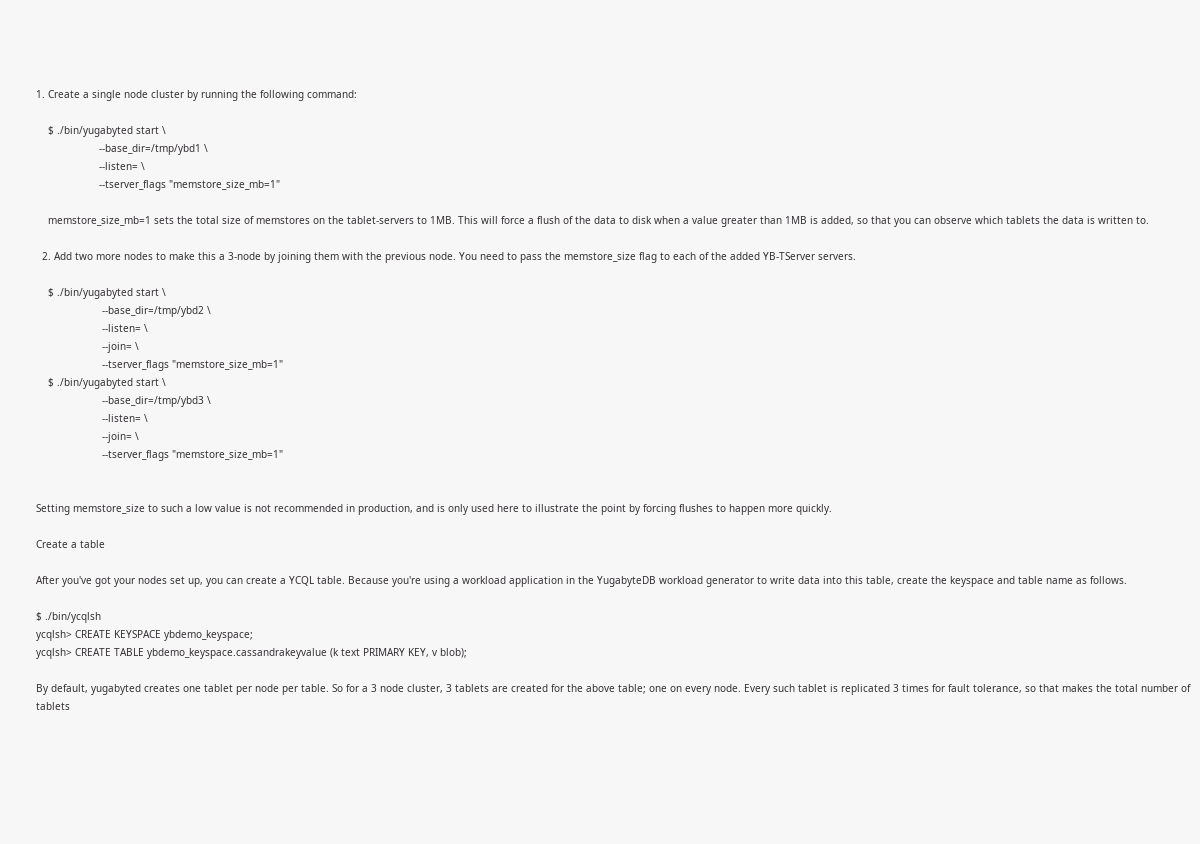1. Create a single node cluster by running the following command:

    $ ./bin/yugabyted start \
                     --base_dir=/tmp/ybd1 \
                     --listen= \
                     --tserver_flags "memstore_size_mb=1"

    memstore_size_mb=1 sets the total size of memstores on the tablet-servers to 1MB. This will force a flush of the data to disk when a value greater than 1MB is added, so that you can observe which tablets the data is written to.

  2. Add two more nodes to make this a 3-node by joining them with the previous node. You need to pass the memstore_size flag to each of the added YB-TServer servers.

    $ ./bin/yugabyted start \
                      --base_dir=/tmp/ybd2 \
                      --listen= \
                      --join= \
                      --tserver_flags "memstore_size_mb=1"
    $ ./bin/yugabyted start \
                      --base_dir=/tmp/ybd3 \
                      --listen= \
                      --join= \
                      --tserver_flags "memstore_size_mb=1"


Setting memstore_size to such a low value is not recommended in production, and is only used here to illustrate the point by forcing flushes to happen more quickly.

Create a table

After you've got your nodes set up, you can create a YCQL table. Because you're using a workload application in the YugabyteDB workload generator to write data into this table, create the keyspace and table name as follows.

$ ./bin/ycqlsh
ycqlsh> CREATE KEYSPACE ybdemo_keyspace;
ycqlsh> CREATE TABLE ybdemo_keyspace.cassandrakeyvalue (k text PRIMARY KEY, v blob);

By default, yugabyted creates one tablet per node per table. So for a 3 node cluster, 3 tablets are created for the above table; one on every node. Every such tablet is replicated 3 times for fault tolerance, so that makes the total number of tablets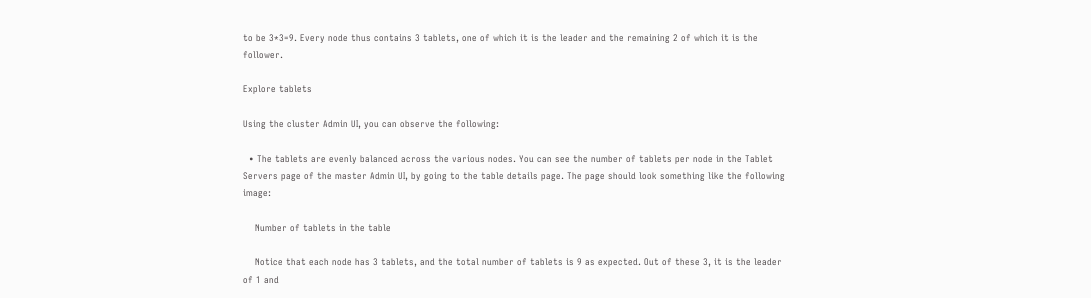to be 3*3=9. Every node thus contains 3 tablets, one of which it is the leader and the remaining 2 of which it is the follower.

Explore tablets

Using the cluster Admin UI, you can observe the following:

  • The tablets are evenly balanced across the various nodes. You can see the number of tablets per node in the Tablet Servers page of the master Admin UI, by going to the table details page. The page should look something like the following image:

    Number of tablets in the table

    Notice that each node has 3 tablets, and the total number of tablets is 9 as expected. Out of these 3, it is the leader of 1 and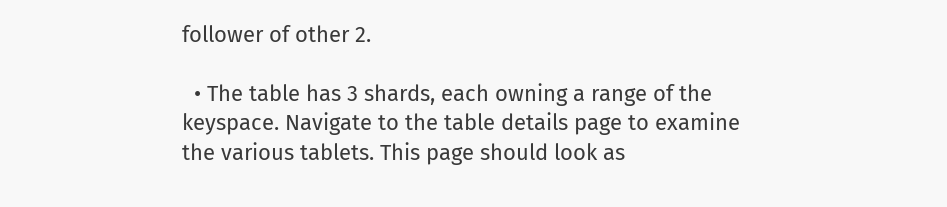follower of other 2.

  • The table has 3 shards, each owning a range of the keyspace. Navigate to the table details page to examine the various tablets. This page should look as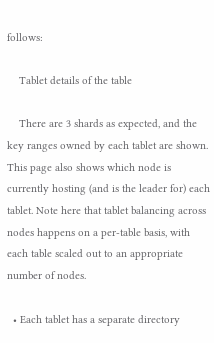follows:

    Tablet details of the table

    There are 3 shards as expected, and the key ranges owned by each tablet are shown. This page also shows which node is currently hosting (and is the leader for) each tablet. Note here that tablet balancing across nodes happens on a per-table basis, with each table scaled out to an appropriate number of nodes.

  • Each tablet has a separate directory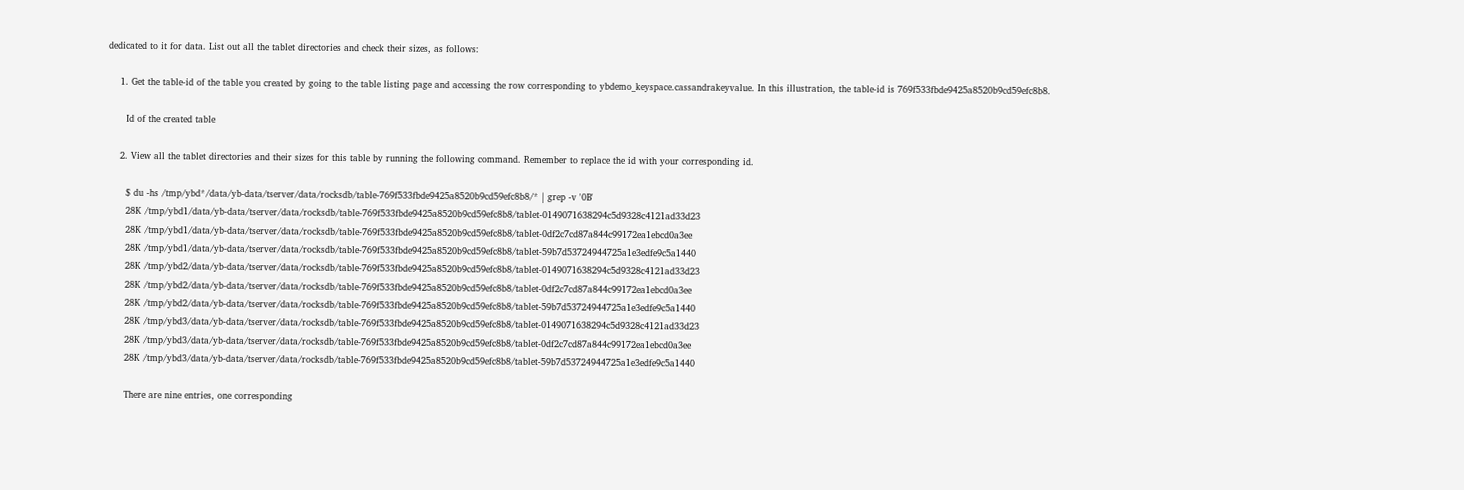dedicated to it for data. List out all the tablet directories and check their sizes, as follows:

    1. Get the table-id of the table you created by going to the table listing page and accessing the row corresponding to ybdemo_keyspace.cassandrakeyvalue. In this illustration, the table-id is 769f533fbde9425a8520b9cd59efc8b8.

      Id of the created table

    2. View all the tablet directories and their sizes for this table by running the following command. Remember to replace the id with your corresponding id.

      $ du -hs /tmp/ybd*/data/yb-data/tserver/data/rocksdb/table-769f533fbde9425a8520b9cd59efc8b8/* | grep -v '0B'
      28K /tmp/ybd1/data/yb-data/tserver/data/rocksdb/table-769f533fbde9425a8520b9cd59efc8b8/tablet-0149071638294c5d9328c4121ad33d23
      28K /tmp/ybd1/data/yb-data/tserver/data/rocksdb/table-769f533fbde9425a8520b9cd59efc8b8/tablet-0df2c7cd87a844c99172ea1ebcd0a3ee
      28K /tmp/ybd1/data/yb-data/tserver/data/rocksdb/table-769f533fbde9425a8520b9cd59efc8b8/tablet-59b7d53724944725a1e3edfe9c5a1440
      28K /tmp/ybd2/data/yb-data/tserver/data/rocksdb/table-769f533fbde9425a8520b9cd59efc8b8/tablet-0149071638294c5d9328c4121ad33d23
      28K /tmp/ybd2/data/yb-data/tserver/data/rocksdb/table-769f533fbde9425a8520b9cd59efc8b8/tablet-0df2c7cd87a844c99172ea1ebcd0a3ee
      28K /tmp/ybd2/data/yb-data/tserver/data/rocksdb/table-769f533fbde9425a8520b9cd59efc8b8/tablet-59b7d53724944725a1e3edfe9c5a1440
      28K /tmp/ybd3/data/yb-data/tserver/data/rocksdb/table-769f533fbde9425a8520b9cd59efc8b8/tablet-0149071638294c5d9328c4121ad33d23
      28K /tmp/ybd3/data/yb-data/tserver/data/rocksdb/table-769f533fbde9425a8520b9cd59efc8b8/tablet-0df2c7cd87a844c99172ea1ebcd0a3ee
      28K /tmp/ybd3/data/yb-data/tserver/data/rocksdb/table-769f533fbde9425a8520b9cd59efc8b8/tablet-59b7d53724944725a1e3edfe9c5a1440

      There are nine entries, one corresponding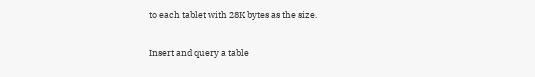to each tablet with 28K bytes as the size.

Insert and query a table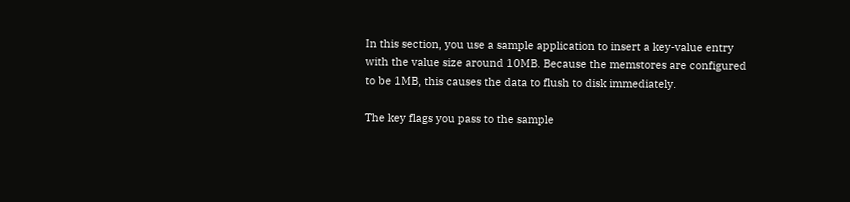In this section, you use a sample application to insert a key-value entry with the value size around 10MB. Because the memstores are configured to be 1MB, this causes the data to flush to disk immediately.

The key flags you pass to the sample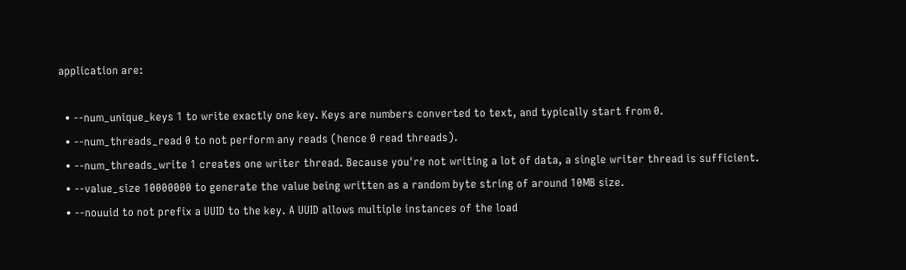application are:

  • --num_unique_keys 1 to write exactly one key. Keys are numbers converted to text, and typically start from 0.
  • --num_threads_read 0 to not perform any reads (hence 0 read threads).
  • --num_threads_write 1 creates one writer thread. Because you're not writing a lot of data, a single writer thread is sufficient.
  • --value_size 10000000 to generate the value being written as a random byte string of around 10MB size.
  • --nouuid to not prefix a UUID to the key. A UUID allows multiple instances of the load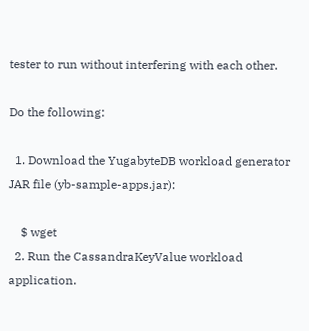tester to run without interfering with each other.

Do the following:

  1. Download the YugabyteDB workload generator JAR file (yb-sample-apps.jar):

    $ wget
  2. Run the CassandraKeyValue workload application.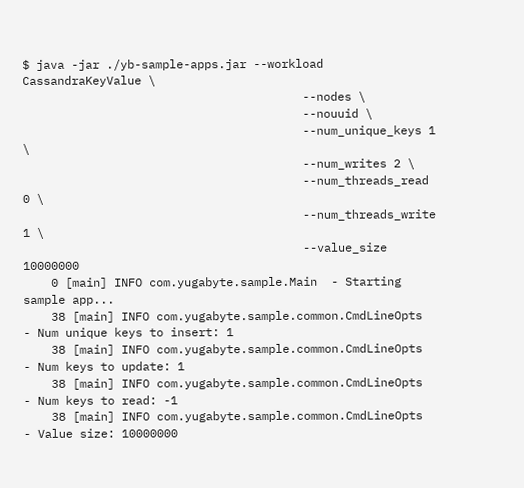$ java -jar ./yb-sample-apps.jar --workload CassandraKeyValue \
                                        --nodes \
                                        --nouuid \
                                        --num_unique_keys 1 \
                                        --num_writes 2 \
                                        --num_threads_read 0 \
                                        --num_threads_write 1 \
                                        --value_size 10000000
    0 [main] INFO com.yugabyte.sample.Main  - Starting sample app...
    38 [main] INFO com.yugabyte.sample.common.CmdLineOpts  - Num unique keys to insert: 1
    38 [main] INFO com.yugabyte.sample.common.CmdLineOpts  - Num keys to update: 1
    38 [main] INFO com.yugabyte.sample.common.CmdLineOpts  - Num keys to read: -1
    38 [main] INFO com.yugabyte.sample.common.CmdLineOpts  - Value size: 10000000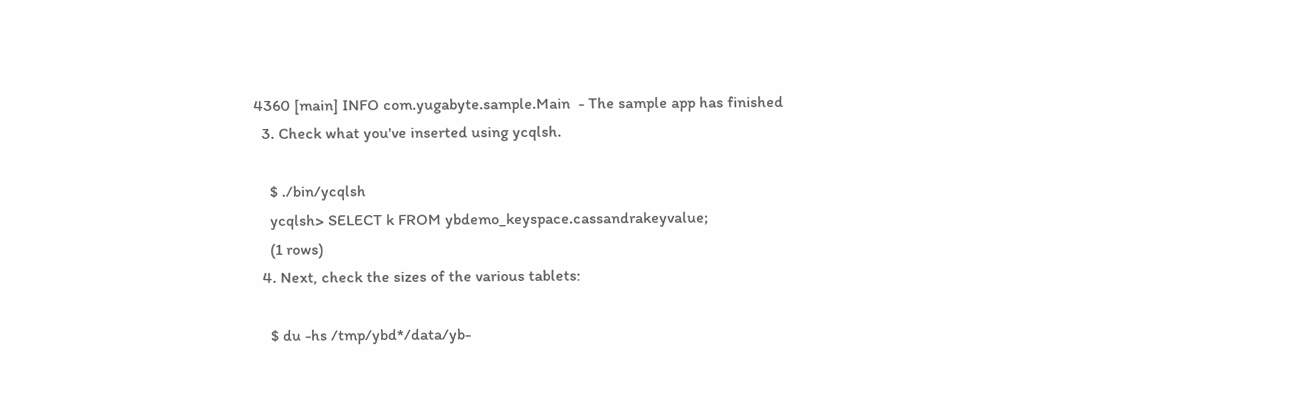4360 [main] INFO com.yugabyte.sample.Main  - The sample app has finished
  3. Check what you've inserted using ycqlsh.

    $ ./bin/ycqlsh
    ycqlsh> SELECT k FROM ybdemo_keyspace.cassandrakeyvalue;
    (1 rows)
  4. Next, check the sizes of the various tablets:

    $ du -hs /tmp/ybd*/data/yb-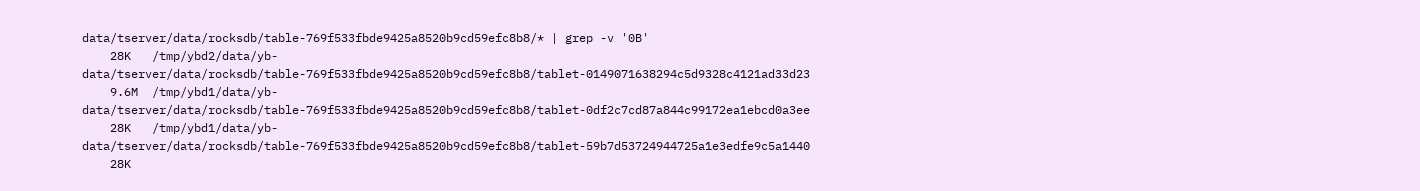data/tserver/data/rocksdb/table-769f533fbde9425a8520b9cd59efc8b8/* | grep -v '0B'
    28K   /tmp/ybd2/data/yb-data/tserver/data/rocksdb/table-769f533fbde9425a8520b9cd59efc8b8/tablet-0149071638294c5d9328c4121ad33d23
    9.6M  /tmp/ybd1/data/yb-data/tserver/data/rocksdb/table-769f533fbde9425a8520b9cd59efc8b8/tablet-0df2c7cd87a844c99172ea1ebcd0a3ee
    28K   /tmp/ybd1/data/yb-data/tserver/data/rocksdb/table-769f533fbde9425a8520b9cd59efc8b8/tablet-59b7d53724944725a1e3edfe9c5a1440
    28K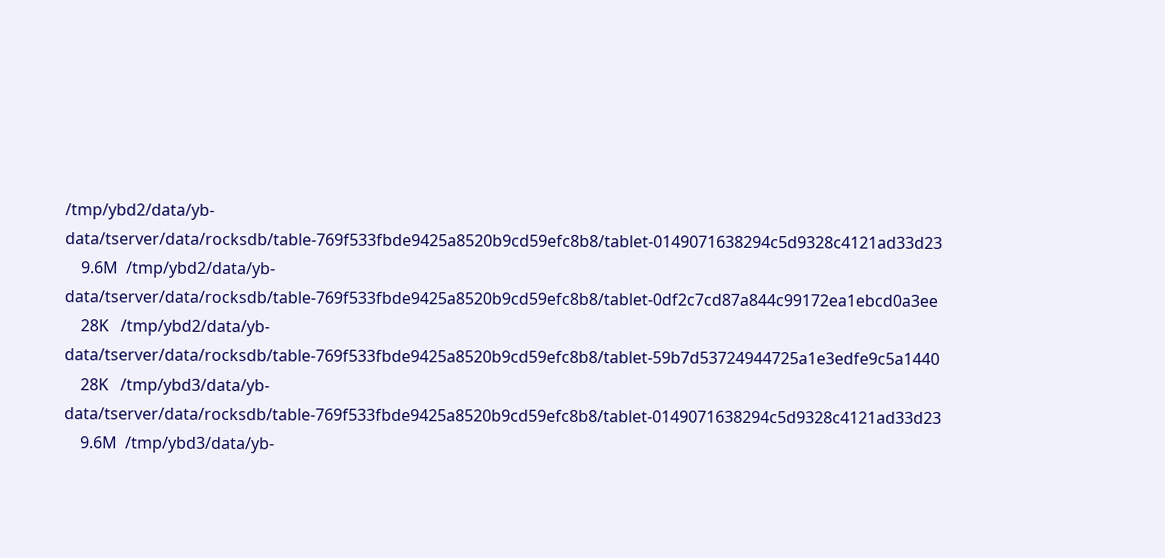/tmp/ybd2/data/yb-data/tserver/data/rocksdb/table-769f533fbde9425a8520b9cd59efc8b8/tablet-0149071638294c5d9328c4121ad33d23
    9.6M  /tmp/ybd2/data/yb-data/tserver/data/rocksdb/table-769f533fbde9425a8520b9cd59efc8b8/tablet-0df2c7cd87a844c99172ea1ebcd0a3ee
    28K   /tmp/ybd2/data/yb-data/tserver/data/rocksdb/table-769f533fbde9425a8520b9cd59efc8b8/tablet-59b7d53724944725a1e3edfe9c5a1440
    28K   /tmp/ybd3/data/yb-data/tserver/data/rocksdb/table-769f533fbde9425a8520b9cd59efc8b8/tablet-0149071638294c5d9328c4121ad33d23
    9.6M  /tmp/ybd3/data/yb-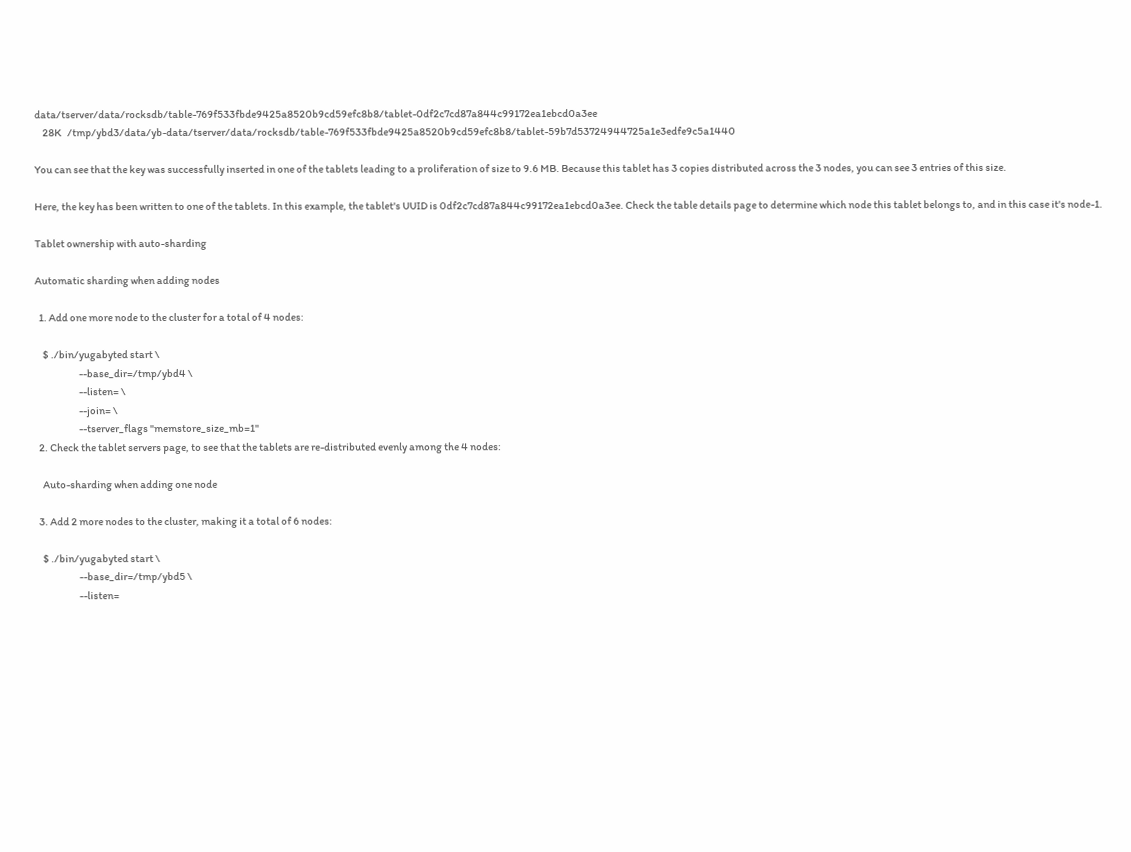data/tserver/data/rocksdb/table-769f533fbde9425a8520b9cd59efc8b8/tablet-0df2c7cd87a844c99172ea1ebcd0a3ee
    28K   /tmp/ybd3/data/yb-data/tserver/data/rocksdb/table-769f533fbde9425a8520b9cd59efc8b8/tablet-59b7d53724944725a1e3edfe9c5a1440

You can see that the key was successfully inserted in one of the tablets leading to a proliferation of size to 9.6 MB. Because this tablet has 3 copies distributed across the 3 nodes, you can see 3 entries of this size.

Here, the key has been written to one of the tablets. In this example, the tablet's UUID is 0df2c7cd87a844c99172ea1ebcd0a3ee. Check the table details page to determine which node this tablet belongs to, and in this case it's node-1.

Tablet ownership with auto-sharding

Automatic sharding when adding nodes

  1. Add one more node to the cluster for a total of 4 nodes:

    $ ./bin/yugabyted start \
                      --base_dir=/tmp/ybd4 \
                      --listen= \
                      --join= \
                      --tserver_flags "memstore_size_mb=1"
  2. Check the tablet servers page, to see that the tablets are re-distributed evenly among the 4 nodes:

    Auto-sharding when adding one node

  3. Add 2 more nodes to the cluster, making it a total of 6 nodes:

    $ ./bin/yugabyted start \
                      --base_dir=/tmp/ybd5 \
                      --listen=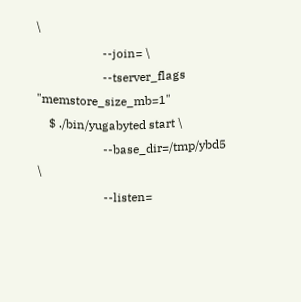\
                      --join= \
                      --tserver_flags "memstore_size_mb=1"
    $ ./bin/yugabyted start \
                      --base_dir=/tmp/ybd5 \
                      --listen=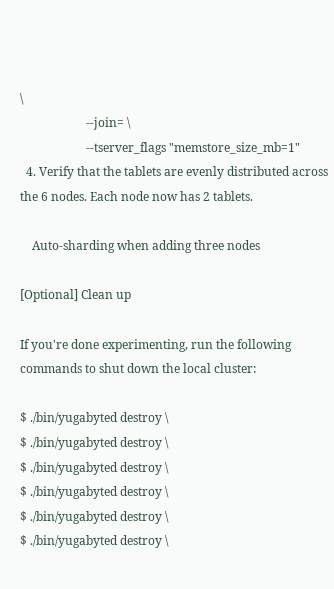\
                      --join= \
                      --tserver_flags "memstore_size_mb=1"
  4. Verify that the tablets are evenly distributed across the 6 nodes. Each node now has 2 tablets.

    Auto-sharding when adding three nodes

[Optional] Clean up

If you're done experimenting, run the following commands to shut down the local cluster:

$ ./bin/yugabyted destroy \
$ ./bin/yugabyted destroy \
$ ./bin/yugabyted destroy \
$ ./bin/yugabyted destroy \
$ ./bin/yugabyted destroy \
$ ./bin/yugabyted destroy \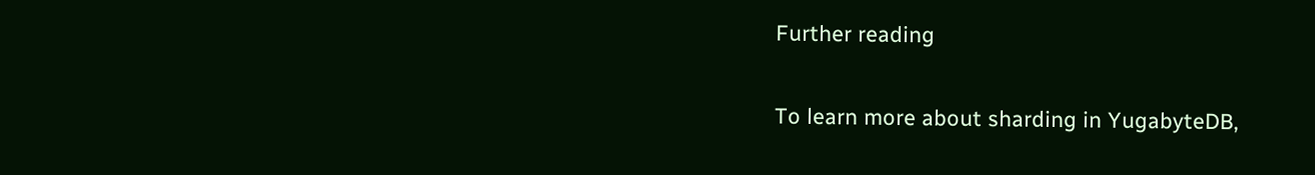Further reading

To learn more about sharding in YugabyteDB,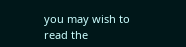you may wish to read the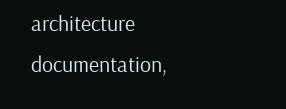architecture documentation,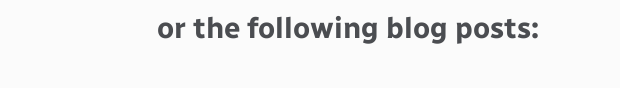or the following blog posts: